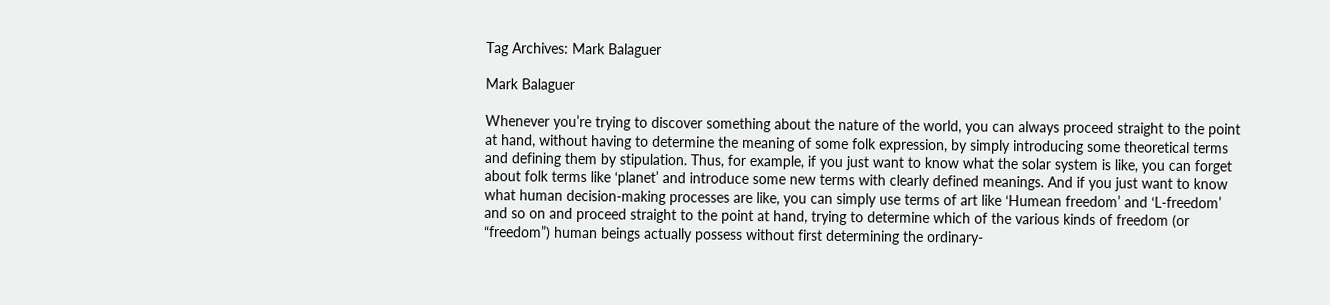Tag Archives: Mark Balaguer

Mark Balaguer

Whenever you’re trying to discover something about the nature of the world, you can always proceed straight to the point at hand, without having to determine the meaning of some folk expression, by simply introducing some theoretical terms and defining them by stipulation. Thus, for example, if you just want to know what the solar system is like, you can forget about folk terms like ‘planet’ and introduce some new terms with clearly defined meanings. And if you just want to know what human decision-making processes are like, you can simply use terms of art like ‘Humean freedom’ and ‘L-freedom’ and so on and proceed straight to the point at hand, trying to determine which of the various kinds of freedom (or “freedom”) human beings actually possess without first determining the ordinary-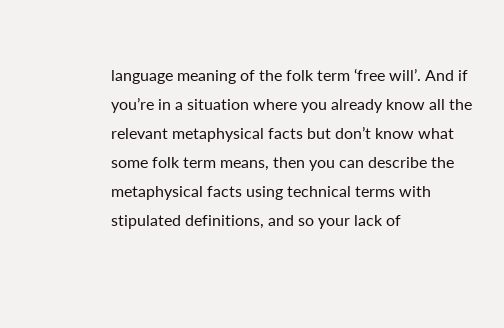language meaning of the folk term ‘free will’. And if you’re in a situation where you already know all the relevant metaphysical facts but don’t know what some folk term means, then you can describe the metaphysical facts using technical terms with stipulated definitions, and so your lack of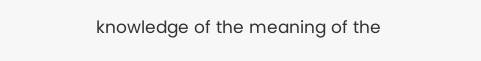knowledge of the meaning of the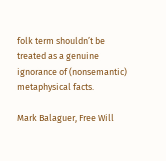folk term shouldn’t be treated as a genuine ignorance of (nonsemantic) metaphysical facts.

Mark Balaguer, Free Will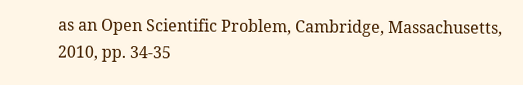as an Open Scientific Problem, Cambridge, Massachusetts, 2010, pp. 34-35